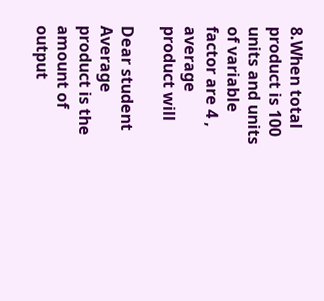8.When total product is 100 units and units of variable factor are 4 , average product will

Dear student
Average product is the amount of output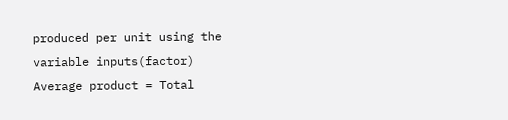produced per unit using the variable inputs(factor)
Average product = Total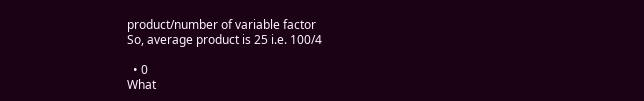product/number of variable factor
So, average product is 25 i.e. 100/4

  • 0
What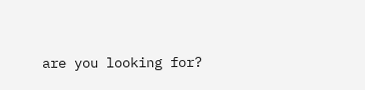are you looking for?